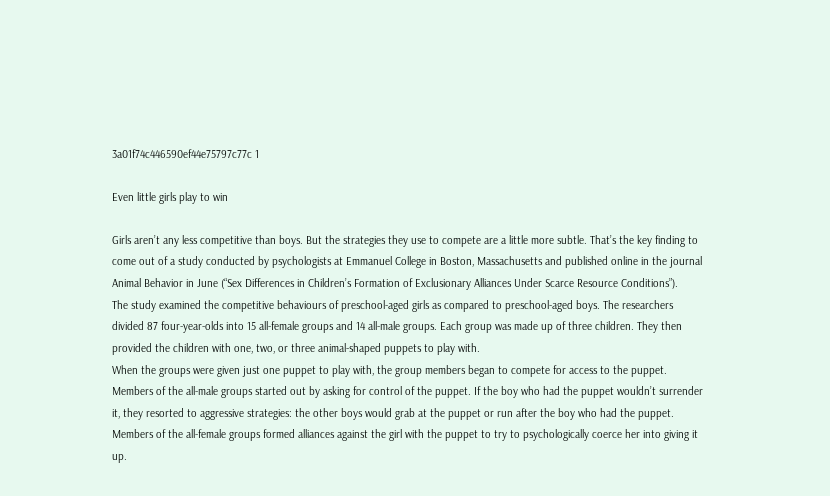3a01f74c446590ef44e75797c77c 1

Even little girls play to win

Girls aren’t any less competitive than boys. But the strategies they use to compete are a little more subtle. That’s the key finding to come out of a study conducted by psychologists at Emmanuel College in Boston, Massachusetts and published online in the journal Animal Behavior in June (“Sex Differences in Children’s Formation of Exclusionary Alliances Under Scarce Resource Conditions”).
The study examined the competitive behaviours of preschool-aged girls as compared to preschool-aged boys. The researchers divided 87 four-year-olds into 15 all-female groups and 14 all-male groups. Each group was made up of three children. They then provided the children with one, two, or three animal-shaped puppets to play with.
When the groups were given just one puppet to play with, the group members began to compete for access to the puppet.
Members of the all-male groups started out by asking for control of the puppet. If the boy who had the puppet wouldn’t surrender it, they resorted to aggressive strategies: the other boys would grab at the puppet or run after the boy who had the puppet.
Members of the all-female groups formed alliances against the girl with the puppet to try to psychologically coerce her into giving it up.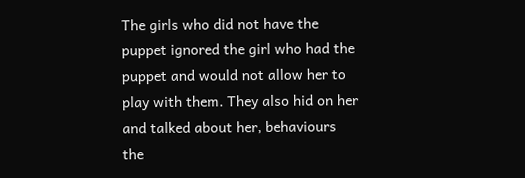The girls who did not have the puppet ignored the girl who had the puppet and would not allow her to play with them. They also hid on her and talked about her, behaviours the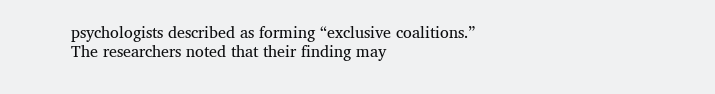psychologists described as forming “exclusive coalitions.”
The researchers noted that their finding may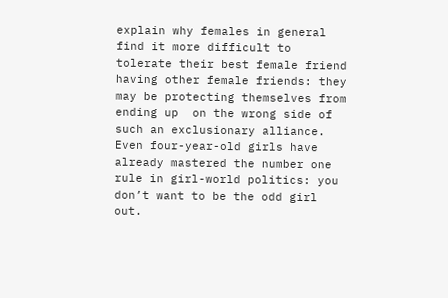explain why females in general find it more difficult to tolerate their best female friend having other female friends: they may be protecting themselves from ending up  on the wrong side of such an exclusionary alliance. Even four-year-old girls have already mastered the number one rule in girl-world politics: you don’t want to be the odd girl out.